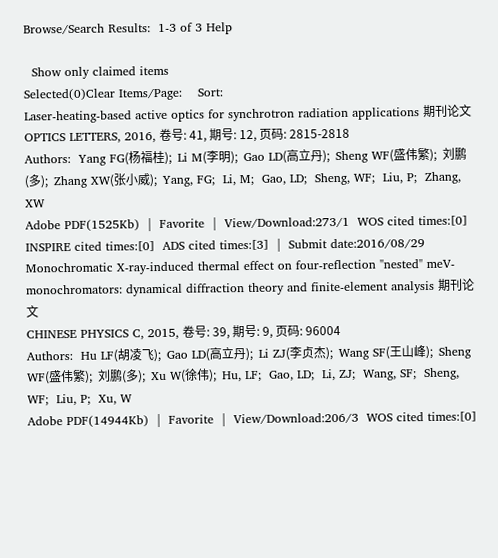Browse/Search Results:  1-3 of 3 Help

  Show only claimed items
Selected(0)Clear Items/Page:    Sort:
Laser-heating-based active optics for synchrotron radiation applications 期刊论文
OPTICS LETTERS, 2016, 卷号: 41, 期号: 12, 页码: 2815-2818
Authors:  Yang FG(杨福桂);  Li M(李明);  Gao LD(高立丹);  Sheng WF(盛伟繁);  刘鹏(多);  Zhang XW(张小威);  Yang, FG;  Li, M;  Gao, LD;  Sheng, WF;  Liu, P;  Zhang, XW
Adobe PDF(1525Kb)  |  Favorite  |  View/Download:273/1  WOS cited times:[0]  INSPIRE cited times:[0]  ADS cited times:[3]  |  Submit date:2016/08/29
Monochromatic X-ray-induced thermal effect on four-reflection "nested" meV-monochromators: dynamical diffraction theory and finite-element analysis 期刊论文
CHINESE PHYSICS C, 2015, 卷号: 39, 期号: 9, 页码: 96004
Authors:  Hu LF(胡凌飞);  Gao LD(高立丹);  Li ZJ(李贞杰);  Wang SF(王山峰);  Sheng WF(盛伟繁);  刘鹏(多);  Xu W(徐伟);  Hu, LF;  Gao, LD;  Li, ZJ;  Wang, SF;  Sheng, WF;  Liu, P;  Xu, W
Adobe PDF(14944Kb)  |  Favorite  |  View/Download:206/3  WOS cited times:[0]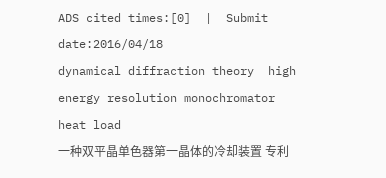ADS cited times:[0]  |  Submit date:2016/04/18
dynamical diffraction theory  high energy resolution monochromator  heat load
一种双平晶单色器第一晶体的冷却装置 专利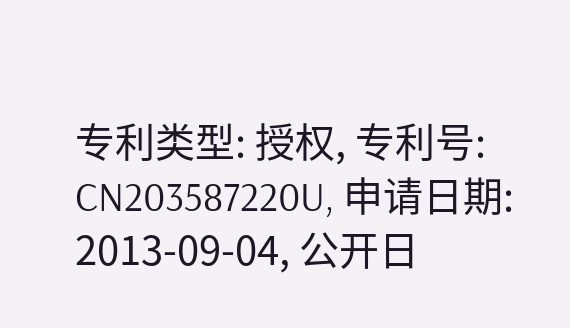专利类型: 授权, 专利号: CN203587220U, 申请日期: 2013-09-04, 公开日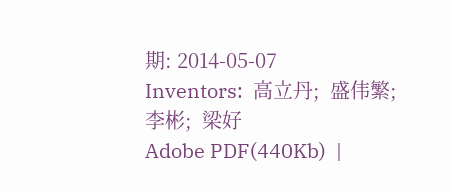期: 2014-05-07
Inventors:  高立丹;  盛伟繁;  李彬;  梁好
Adobe PDF(440Kb)  |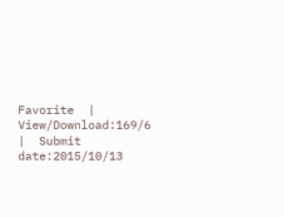Favorite  |  View/Download:169/6  |  Submit date:2015/10/13